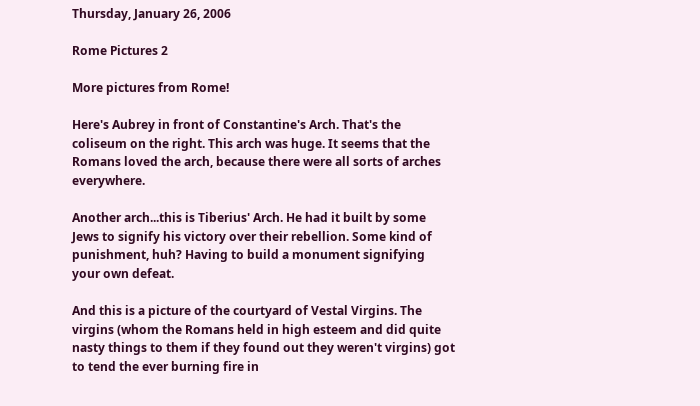Thursday, January 26, 2006

Rome Pictures 2

More pictures from Rome!

Here's Aubrey in front of Constantine's Arch. That's the coliseum on the right. This arch was huge. It seems that the Romans loved the arch, because there were all sorts of arches everywhere.

Another arch...this is Tiberius' Arch. He had it built by some Jews to signify his victory over their rebellion. Some kind of punishment, huh? Having to build a monument signifying your own defeat.

And this is a picture of the courtyard of Vestal Virgins. The virgins (whom the Romans held in high esteem and did quite nasty things to them if they found out they weren't virgins) got to tend the ever burning fire in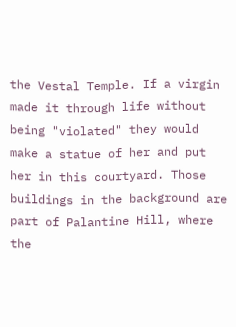the Vestal Temple. If a virgin made it through life without being "violated" they would make a statue of her and put her in this courtyard. Those buildings in the background are part of Palantine Hill, where the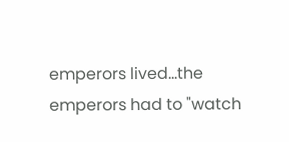emperors lived...the emperors had to "watch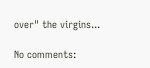over" the virgins...

No comments: